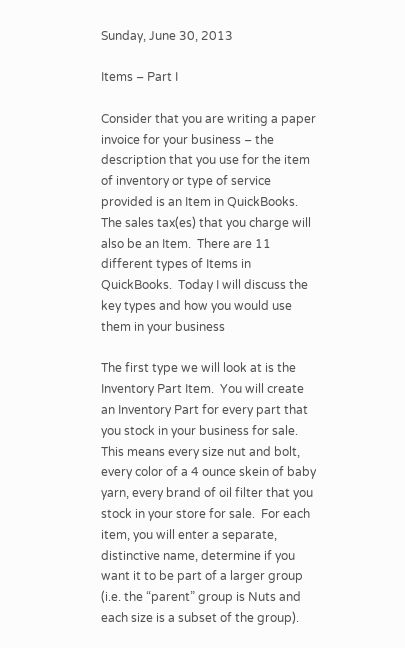Sunday, June 30, 2013

Items – Part I

Consider that you are writing a paper invoice for your business – the description that you use for the item of inventory or type of service provided is an Item in QuickBooks.  The sales tax(es) that you charge will also be an Item.  There are 11 different types of Items in QuickBooks.  Today I will discuss the key types and how you would use them in your business

The first type we will look at is the Inventory Part Item.  You will create an Inventory Part for every part that you stock in your business for sale.  This means every size nut and bolt, every color of a 4 ounce skein of baby yarn, every brand of oil filter that you stock in your store for sale.  For each item, you will enter a separate, distinctive name, determine if you want it to be part of a larger group (i.e. the “parent” group is Nuts and each size is a subset of the group).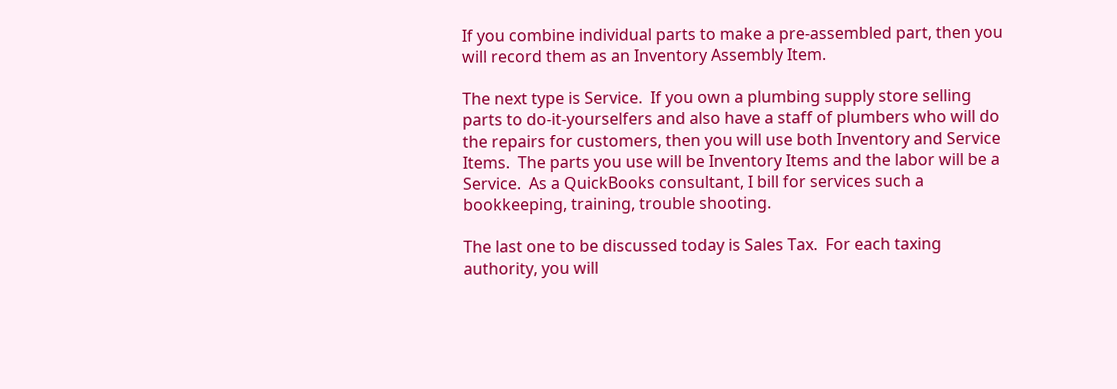If you combine individual parts to make a pre-assembled part, then you will record them as an Inventory Assembly Item.

The next type is Service.  If you own a plumbing supply store selling parts to do-it-yourselfers and also have a staff of plumbers who will do the repairs for customers, then you will use both Inventory and Service Items.  The parts you use will be Inventory Items and the labor will be a Service.  As a QuickBooks consultant, I bill for services such a bookkeeping, training, trouble shooting.

The last one to be discussed today is Sales Tax.  For each taxing authority, you will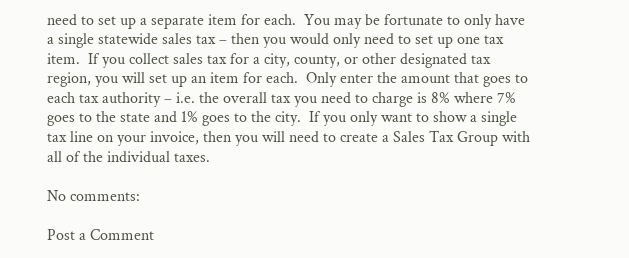need to set up a separate item for each.  You may be fortunate to only have a single statewide sales tax – then you would only need to set up one tax item.  If you collect sales tax for a city, county, or other designated tax region, you will set up an item for each.  Only enter the amount that goes to each tax authority – i.e. the overall tax you need to charge is 8% where 7% goes to the state and 1% goes to the city.  If you only want to show a single tax line on your invoice, then you will need to create a Sales Tax Group with all of the individual taxes.

No comments:

Post a Comment